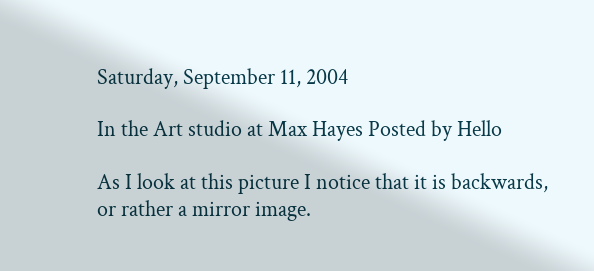Saturday, September 11, 2004

In the Art studio at Max Hayes Posted by Hello

As I look at this picture I notice that it is backwards, or rather a mirror image.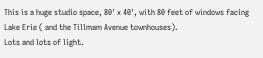This is a huge studio space, 80' x 40', with 80 feet of windows facing Lake Erie ( and the Tillmam Avenue townhouses).
Lots and lots of light.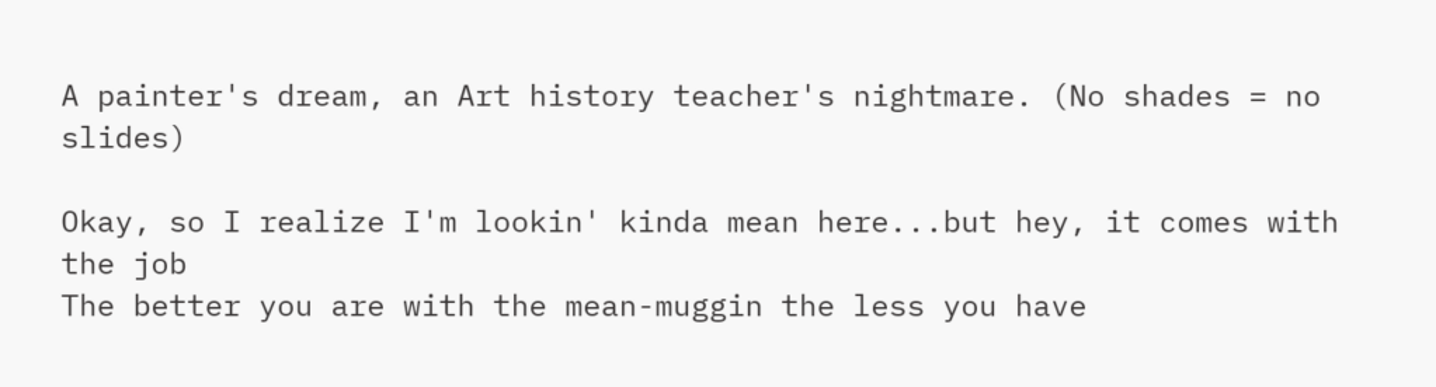A painter's dream, an Art history teacher's nightmare. (No shades = no slides)

Okay, so I realize I'm lookin' kinda mean here...but hey, it comes with the job
The better you are with the mean-muggin the less you have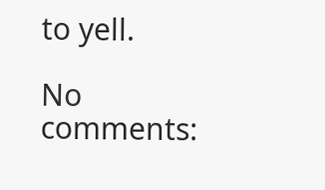to yell.

No comments: